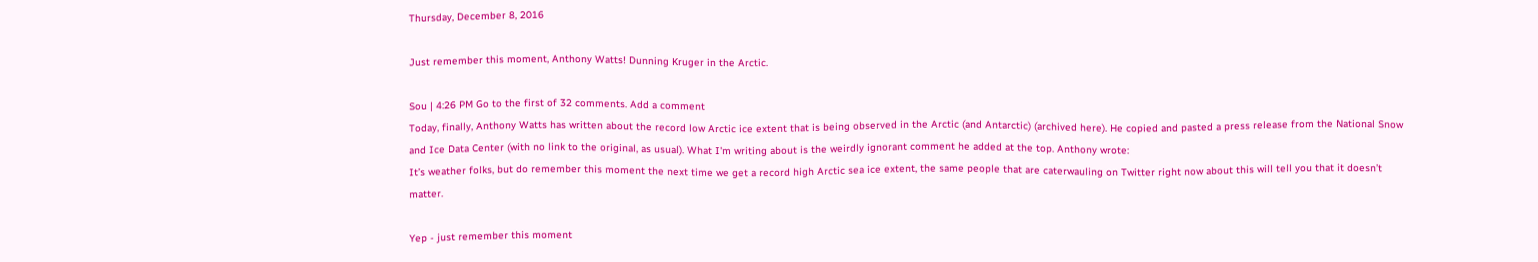Thursday, December 8, 2016

Just remember this moment, Anthony Watts! Dunning Kruger in the Arctic.

Sou | 4:26 PM Go to the first of 32 comments. Add a comment
Today, finally, Anthony Watts has written about the record low Arctic ice extent that is being observed in the Arctic (and Antarctic) (archived here). He copied and pasted a press release from the National Snow and Ice Data Center (with no link to the original, as usual). What I'm writing about is the weirdly ignorant comment he added at the top. Anthony wrote:
It’s weather folks, but do remember this moment the next time we get a record high Arctic sea ice extent, the same people that are caterwauling on Twitter right now about this will tell you that it doesn’t matter.

Yep - just remember this moment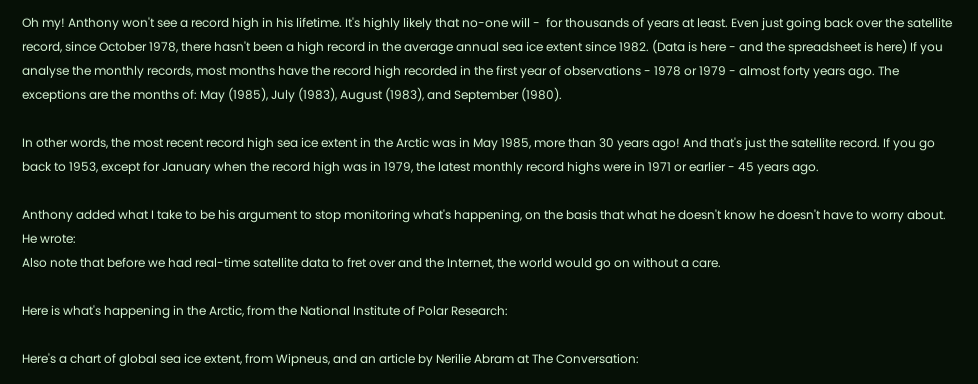Oh my! Anthony won't see a record high in his lifetime. It's highly likely that no-one will -  for thousands of years at least. Even just going back over the satellite record, since October 1978, there hasn't been a high record in the average annual sea ice extent since 1982. (Data is here - and the spreadsheet is here) If you analyse the monthly records, most months have the record high recorded in the first year of observations - 1978 or 1979 - almost forty years ago. The exceptions are the months of: May (1985), July (1983), August (1983), and September (1980).

In other words, the most recent record high sea ice extent in the Arctic was in May 1985, more than 30 years ago! And that's just the satellite record. If you go back to 1953, except for January when the record high was in 1979, the latest monthly record highs were in 1971 or earlier - 45 years ago.

Anthony added what I take to be his argument to stop monitoring what's happening, on the basis that what he doesn't know he doesn't have to worry about. He wrote:
Also note that before we had real-time satellite data to fret over and the Internet, the world would go on without a care.

Here is what's happening in the Arctic, from the National Institute of Polar Research:

Here's a chart of global sea ice extent, from Wipneus, and an article by Nerilie Abram at The Conversation: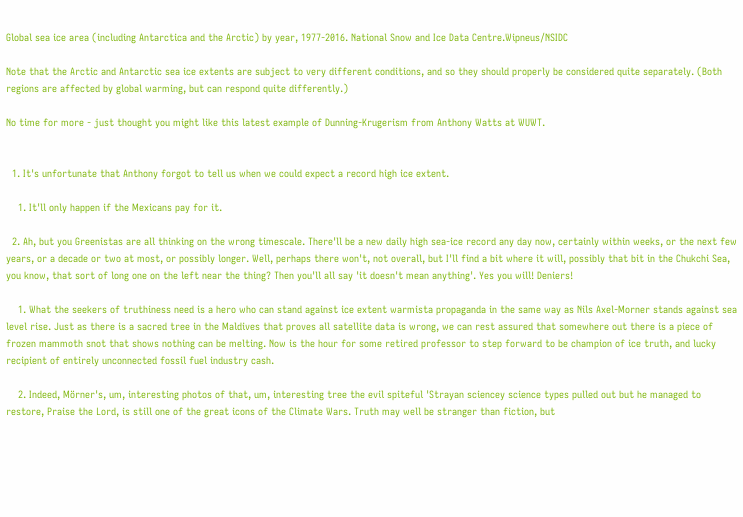Global sea ice area (including Antarctica and the Arctic) by year, 1977-2016. National Snow and Ice Data Centre.Wipneus/NSIDC

Note that the Arctic and Antarctic sea ice extents are subject to very different conditions, and so they should properly be considered quite separately. (Both regions are affected by global warming, but can respond quite differently.)

No time for more - just thought you might like this latest example of Dunning-Krugerism from Anthony Watts at WUWT.


  1. It's unfortunate that Anthony forgot to tell us when we could expect a record high ice extent.

    1. It'll only happen if the Mexicans pay for it.

  2. Ah, but you Greenistas are all thinking on the wrong timescale. There'll be a new daily high sea-ice record any day now, certainly within weeks, or the next few years, or a decade or two at most, or possibly longer. Well, perhaps there won't, not overall, but I'll find a bit where it will, possibly that bit in the Chukchi Sea, you know, that sort of long one on the left near the thing? Then you'll all say 'it doesn't mean anything'. Yes you will! Deniers!

    1. What the seekers of truthiness need is a hero who can stand against ice extent warmista propaganda in the same way as Nils Axel-Morner stands against sea level rise. Just as there is a sacred tree in the Maldives that proves all satellite data is wrong, we can rest assured that somewhere out there is a piece of frozen mammoth snot that shows nothing can be melting. Now is the hour for some retired professor to step forward to be champion of ice truth, and lucky recipient of entirely unconnected fossil fuel industry cash.

    2. Indeed, Mörner's, um, interesting photos of that, um, interesting tree the evil spiteful 'Strayan sciencey science types pulled out but he managed to restore, Praise the Lord, is still one of the great icons of the Climate Wars. Truth may well be stranger than fiction, but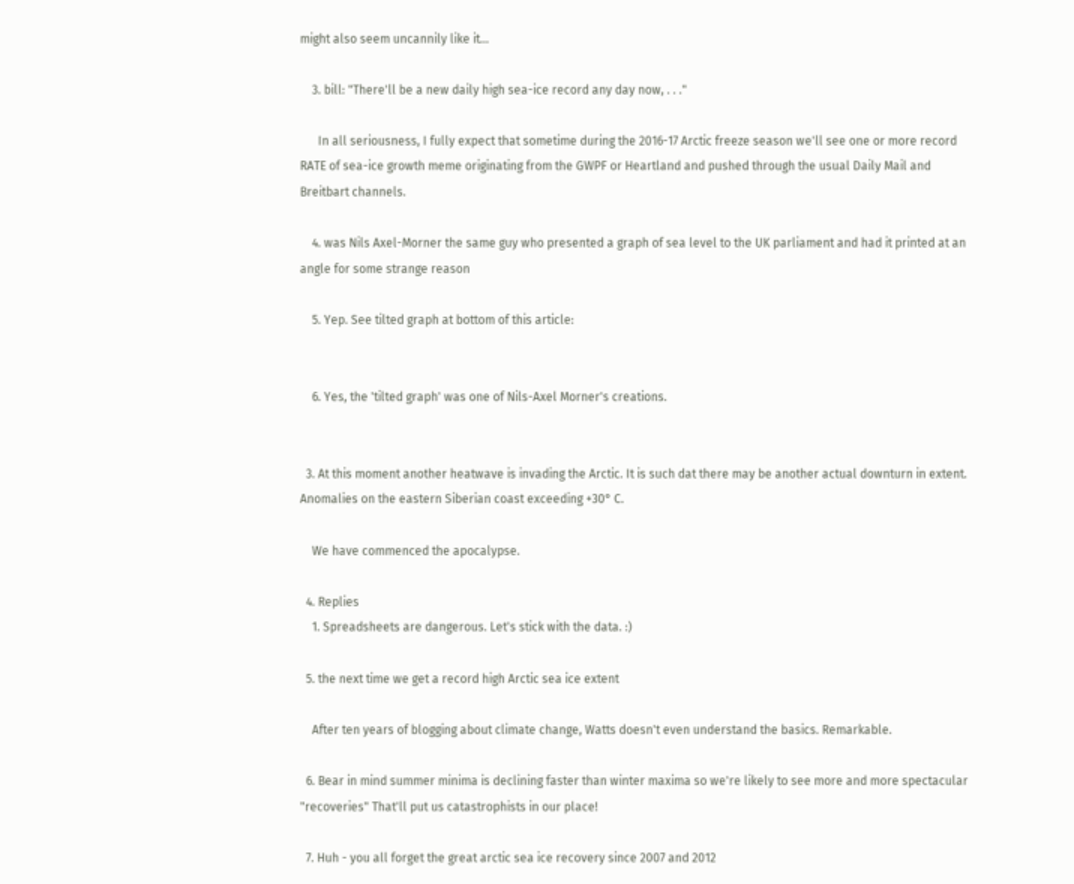might also seem uncannily like it...

    3. bill: "There'll be a new daily high sea-ice record any day now, . . ."

      In all seriousness, I fully expect that sometime during the 2016-17 Arctic freeze season we'll see one or more record RATE of sea-ice growth meme originating from the GWPF or Heartland and pushed through the usual Daily Mail and Breitbart channels.

    4. was Nils Axel-Morner the same guy who presented a graph of sea level to the UK parliament and had it printed at an angle for some strange reason

    5. Yep. See tilted graph at bottom of this article:


    6. Yes, the 'tilted graph' was one of Nils-Axel Morner's creations.


  3. At this moment another heatwave is invading the Arctic. It is such dat there may be another actual downturn in extent. Anomalies on the eastern Siberian coast exceeding +30° C.

    We have commenced the apocalypse.

  4. Replies
    1. Spreadsheets are dangerous. Let's stick with the data. :)

  5. the next time we get a record high Arctic sea ice extent

    After ten years of blogging about climate change, Watts doesn't even understand the basics. Remarkable.

  6. Bear in mind summer minima is declining faster than winter maxima so we're likely to see more and more spectacular "recoveries" That'll put us catastrophists in our place!

  7. Huh - you all forget the great arctic sea ice recovery since 2007 and 2012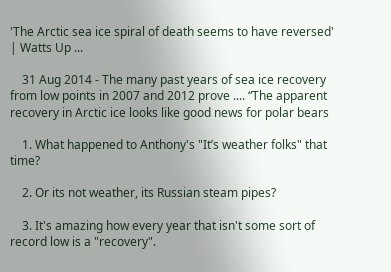'The Arctic sea ice spiral of death seems to have reversed' | Watts Up ...

    31 Aug 2014 - The many past years of sea ice recovery from low points in 2007 and 2012 prove .... “The apparent recovery in Arctic ice looks like good news for polar bears

    1. What happened to Anthony's "It’s weather folks" that time?

    2. Or its not weather, its Russian steam pipes?

    3. It's amazing how every year that isn't some sort of record low is a "recovery".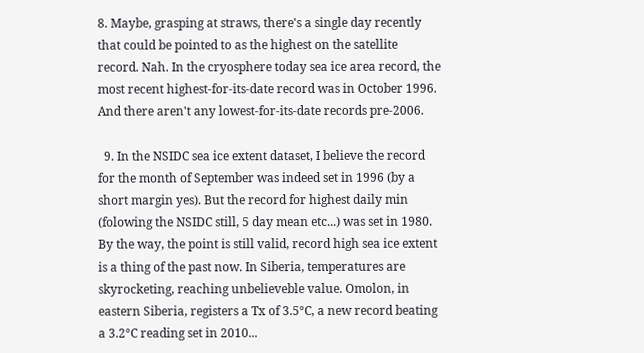8. Maybe, grasping at straws, there's a single day recently that could be pointed to as the highest on the satellite record. Nah. In the cryosphere today sea ice area record, the most recent highest-for-its-date record was in October 1996. And there aren't any lowest-for-its-date records pre-2006.

  9. In the NSIDC sea ice extent dataset, I believe the record for the month of September was indeed set in 1996 (by a short margin yes). But the record for highest daily min (folowing the NSIDC still, 5 day mean etc...) was set in 1980. By the way, the point is still valid, record high sea ice extent is a thing of the past now. In Siberia, temperatures are skyrocketing, reaching unbelieveble value. Omolon, in eastern Siberia, registers a Tx of 3.5°C, a new record beating a 3.2°C reading set in 2010...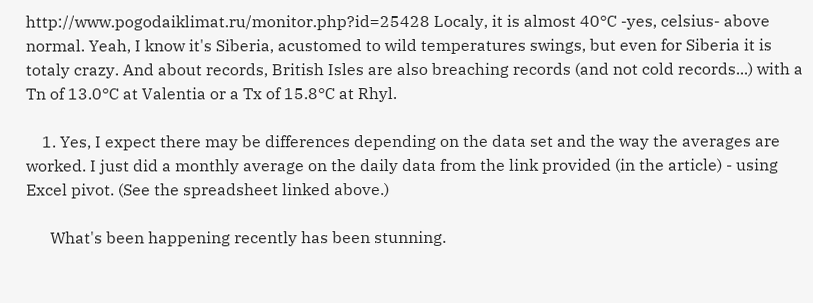http://www.pogodaiklimat.ru/monitor.php?id=25428 Localy, it is almost 40°C -yes, celsius- above normal. Yeah, I know it's Siberia, acustomed to wild temperatures swings, but even for Siberia it is totaly crazy. And about records, British Isles are also breaching records (and not cold records...) with a Tn of 13.0°C at Valentia or a Tx of 15.8°C at Rhyl.

    1. Yes, I expect there may be differences depending on the data set and the way the averages are worked. I just did a monthly average on the daily data from the link provided (in the article) - using Excel pivot. (See the spreadsheet linked above.)

      What's been happening recently has been stunning.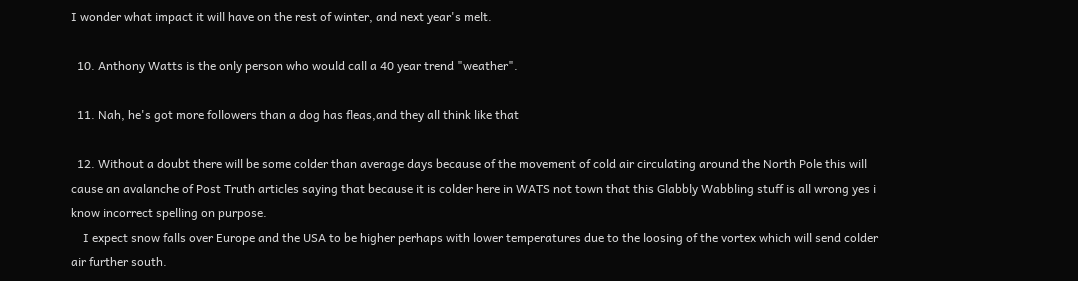I wonder what impact it will have on the rest of winter, and next year's melt.

  10. Anthony Watts is the only person who would call a 40 year trend "weather".

  11. Nah, he's got more followers than a dog has fleas,and they all think like that

  12. Without a doubt there will be some colder than average days because of the movement of cold air circulating around the North Pole this will cause an avalanche of Post Truth articles saying that because it is colder here in WATS not town that this Glabbly Wabbling stuff is all wrong yes i know incorrect spelling on purpose.
    I expect snow falls over Europe and the USA to be higher perhaps with lower temperatures due to the loosing of the vortex which will send colder air further south.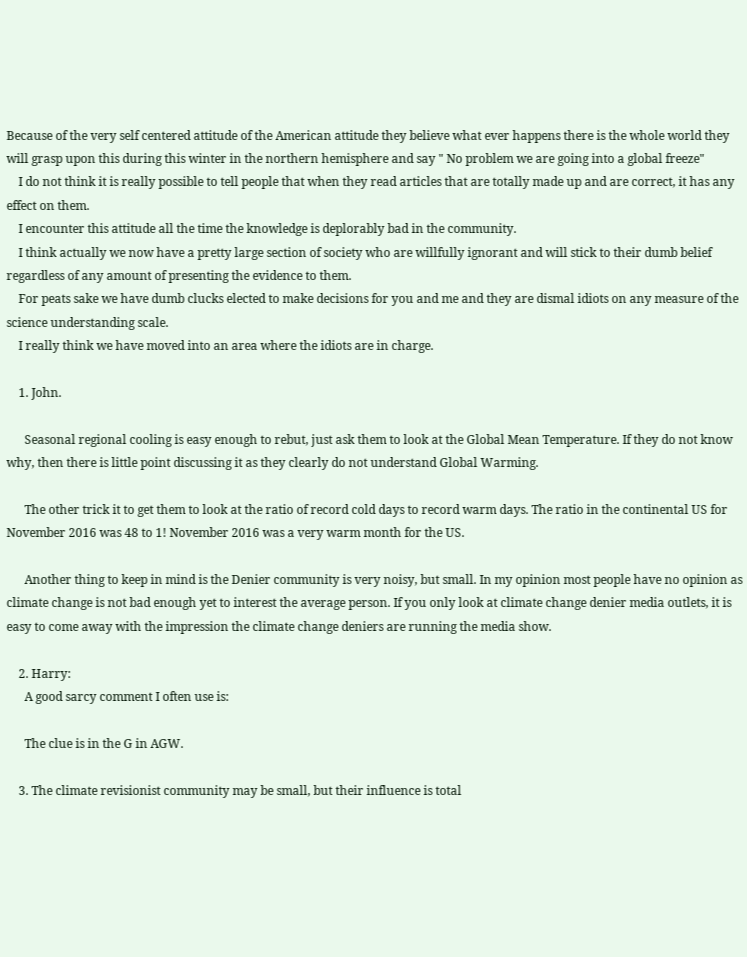Because of the very self centered attitude of the American attitude they believe what ever happens there is the whole world they will grasp upon this during this winter in the northern hemisphere and say " No problem we are going into a global freeze"
    I do not think it is really possible to tell people that when they read articles that are totally made up and are correct, it has any effect on them.
    I encounter this attitude all the time the knowledge is deplorably bad in the community.
    I think actually we now have a pretty large section of society who are willfully ignorant and will stick to their dumb belief regardless of any amount of presenting the evidence to them.
    For peats sake we have dumb clucks elected to make decisions for you and me and they are dismal idiots on any measure of the science understanding scale.
    I really think we have moved into an area where the idiots are in charge.

    1. John.

      Seasonal regional cooling is easy enough to rebut, just ask them to look at the Global Mean Temperature. If they do not know why, then there is little point discussing it as they clearly do not understand Global Warming.

      The other trick it to get them to look at the ratio of record cold days to record warm days. The ratio in the continental US for November 2016 was 48 to 1! November 2016 was a very warm month for the US.

      Another thing to keep in mind is the Denier community is very noisy, but small. In my opinion most people have no opinion as climate change is not bad enough yet to interest the average person. If you only look at climate change denier media outlets, it is easy to come away with the impression the climate change deniers are running the media show.

    2. Harry:
      A good sarcy comment I often use is:

      The clue is in the G in AGW.

    3. The climate revisionist community may be small, but their influence is total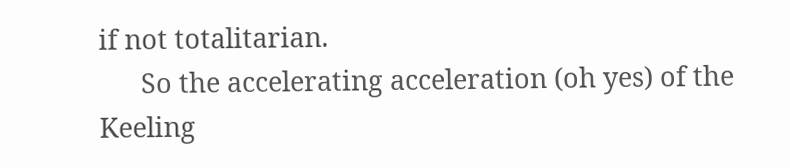if not totalitarian.
      So the accelerating acceleration (oh yes) of the Keeling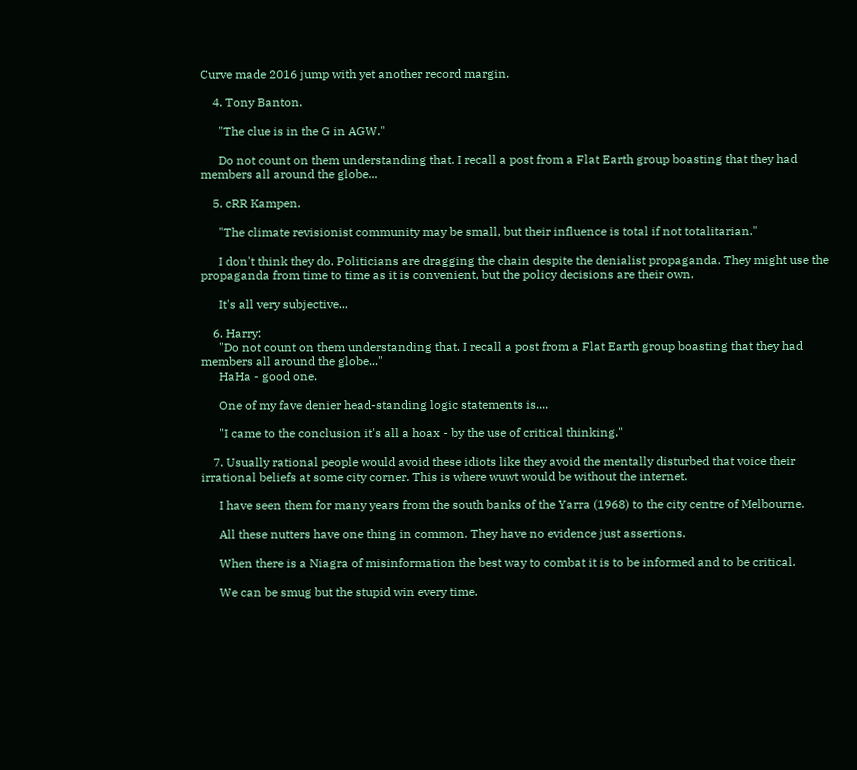Curve made 2016 jump with yet another record margin.

    4. Tony Banton.

      "The clue is in the G in AGW."

      Do not count on them understanding that. I recall a post from a Flat Earth group boasting that they had members all around the globe...

    5. cRR Kampen.

      "The climate revisionist community may be small, but their influence is total if not totalitarian."

      I don't think they do. Politicians are dragging the chain despite the denialist propaganda. They might use the propaganda from time to time as it is convenient, but the policy decisions are their own.

      It's all very subjective...

    6. Harry:
      "Do not count on them understanding that. I recall a post from a Flat Earth group boasting that they had members all around the globe..."
      HaHa - good one.

      One of my fave denier head-standing logic statements is....

      "I came to the conclusion it's all a hoax - by the use of critical thinking."

    7. Usually rational people would avoid these idiots like they avoid the mentally disturbed that voice their irrational beliefs at some city corner. This is where wuwt would be without the internet.

      I have seen them for many years from the south banks of the Yarra (1968) to the city centre of Melbourne.

      All these nutters have one thing in common. They have no evidence just assertions.

      When there is a Niagra of misinformation the best way to combat it is to be informed and to be critical.

      We can be smug but the stupid win every time.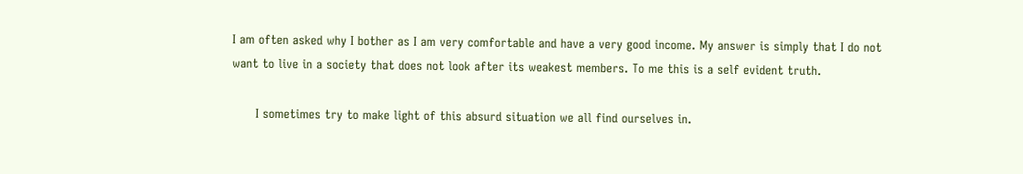I am often asked why I bother as I am very comfortable and have a very good income. My answer is simply that I do not want to live in a society that does not look after its weakest members. To me this is a self evident truth.

      I sometimes try to make light of this absurd situation we all find ourselves in.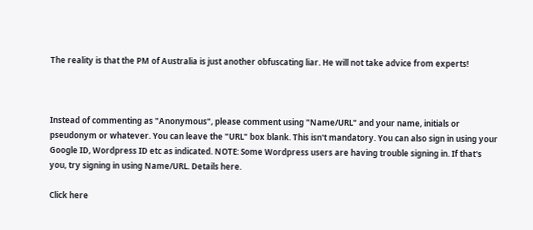The reality is that the PM of Australia is just another obfuscating liar. He will not take advice from experts!



Instead of commenting as "Anonymous", please comment using "Name/URL" and your name, initials or pseudonym or whatever. You can leave the "URL" box blank. This isn't mandatory. You can also sign in using your Google ID, Wordpress ID etc as indicated. NOTE: Some Wordpress users are having trouble signing in. If that's you, try signing in using Name/URL. Details here.

Click here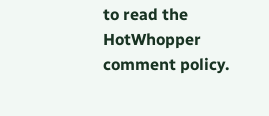to read the HotWhopper comment policy.